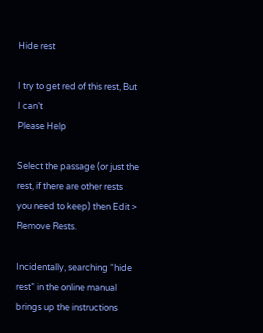Hide rest

I try to get red of this rest, But I can’t
Please Help

Select the passage (or just the rest, if there are other rests you need to keep) then Edit > Remove Rests.

Incidentally, searching “hide rest” in the online manual brings up the instructions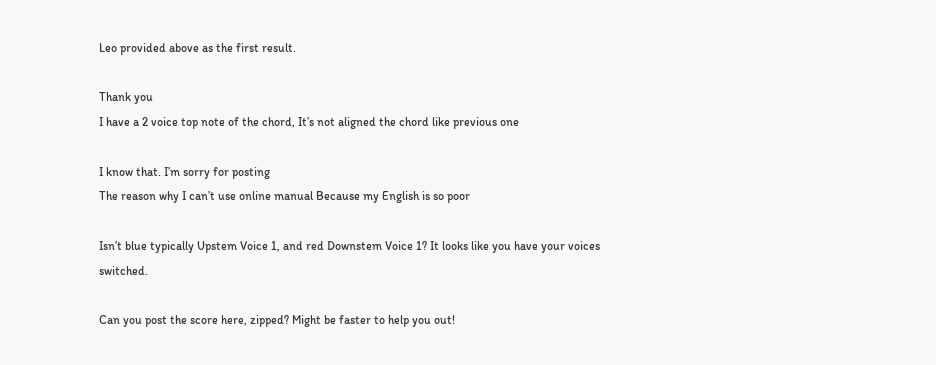Leo provided above as the first result.

Thank you
I have a 2 voice top note of the chord, It’s not aligned the chord like previous one

I know that. I’m sorry for posting
The reason why I can’t use online manual Because my English is so poor

Isn’t blue typically Upstem Voice 1, and red Downstem Voice 1? It looks like you have your voices switched.

Can you post the score here, zipped? Might be faster to help you out!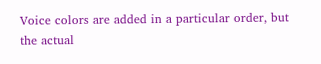Voice colors are added in a particular order, but the actual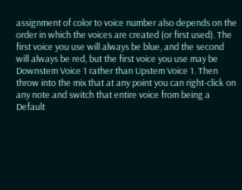assignment of color to voice number also depends on the order in which the voices are created (or first used). The first voice you use will always be blue, and the second will always be red, but the first voice you use may be Downstem Voice 1 rather than Upstem Voice 1. Then throw into the mix that at any point you can right-click on any note and switch that entire voice from being a Default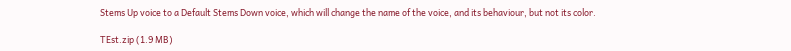Stems Up voice to a Default Stems Down voice, which will change the name of the voice, and its behaviour, but not its color.

TEst.zip (1.9 MB)